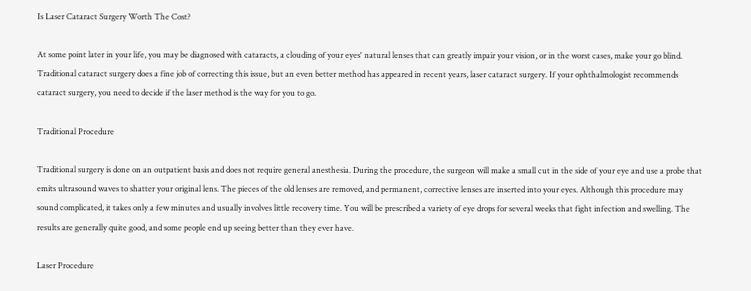Is Laser Cataract Surgery Worth The Cost?

At some point later in your life, you may be diagnosed with cataracts, a clouding of your eyes' natural lenses that can greatly impair your vision, or in the worst cases, make your go blind. Traditional cataract surgery does a fine job of correcting this issue, but an even better method has appeared in recent years, laser cataract surgery. If your ophthalmologist recommends cataract surgery, you need to decide if the laser method is the way for you to go.

Traditional Procedure

Traditional surgery is done on an outpatient basis and does not require general anesthesia. During the procedure, the surgeon will make a small cut in the side of your eye and use a probe that emits ultrasound waves to shatter your original lens. The pieces of the old lenses are removed, and permanent, corrective lenses are inserted into your eyes. Although this procedure may sound complicated, it takes only a few minutes and usually involves little recovery time. You will be prescribed a variety of eye drops for several weeks that fight infection and swelling. The results are generally quite good, and some people end up seeing better than they ever have.

Laser Procedure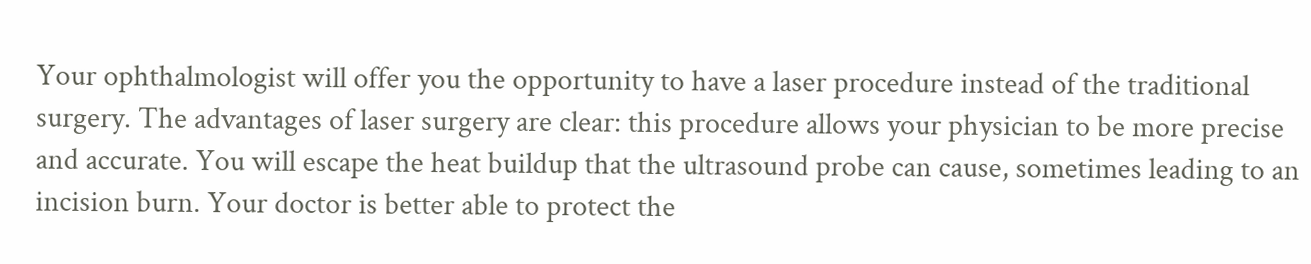Your ophthalmologist will offer you the opportunity to have a laser procedure instead of the traditional surgery. The advantages of laser surgery are clear: this procedure allows your physician to be more precise and accurate. You will escape the heat buildup that the ultrasound probe can cause, sometimes leading to an incision burn. Your doctor is better able to protect the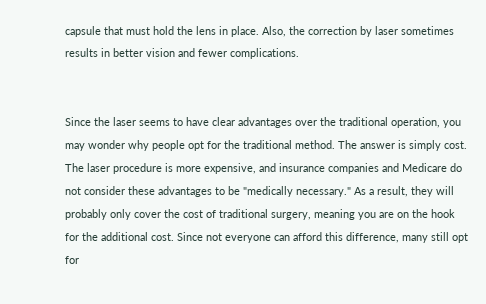capsule that must hold the lens in place. Also, the correction by laser sometimes results in better vision and fewer complications.


Since the laser seems to have clear advantages over the traditional operation, you may wonder why people opt for the traditional method. The answer is simply cost. The laser procedure is more expensive, and insurance companies and Medicare do not consider these advantages to be "medically necessary." As a result, they will probably only cover the cost of traditional surgery, meaning you are on the hook for the additional cost. Since not everyone can afford this difference, many still opt for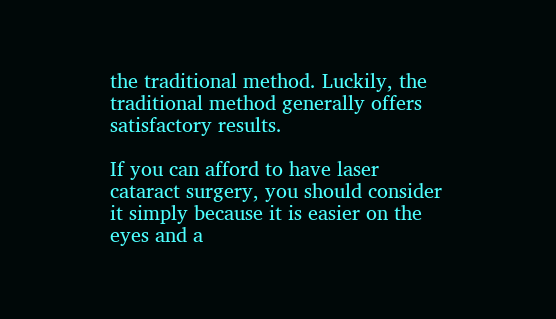the traditional method. Luckily, the traditional method generally offers satisfactory results.

If you can afford to have laser cataract surgery, you should consider it simply because it is easier on the eyes and a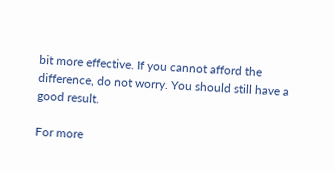bit more effective. If you cannot afford the difference, do not worry. You should still have a good result.

For more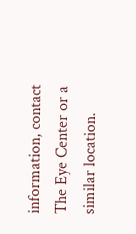information, contact The Eye Center or a similar location.